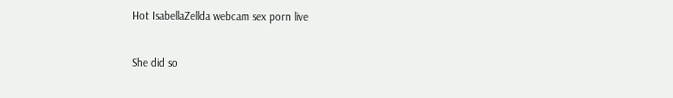Hot IsabellaZellda webcam sex porn live

She did so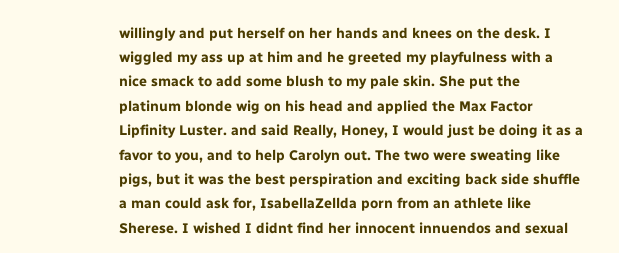willingly and put herself on her hands and knees on the desk. I wiggled my ass up at him and he greeted my playfulness with a nice smack to add some blush to my pale skin. She put the platinum blonde wig on his head and applied the Max Factor Lipfinity Luster. and said Really, Honey, I would just be doing it as a favor to you, and to help Carolyn out. The two were sweating like pigs, but it was the best perspiration and exciting back side shuffle a man could ask for, IsabellaZellda porn from an athlete like Sherese. I wished I didnt find her innocent innuendos and sexual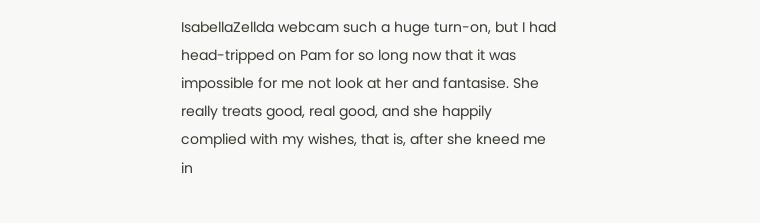IsabellaZellda webcam such a huge turn-on, but I had head-tripped on Pam for so long now that it was impossible for me not look at her and fantasise. She really treats good, real good, and she happily complied with my wishes, that is, after she kneed me in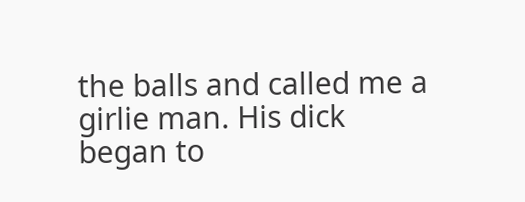the balls and called me a girlie man. His dick began to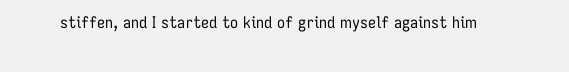stiffen, and I started to kind of grind myself against him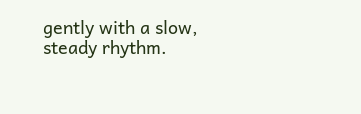gently with a slow, steady rhythm.